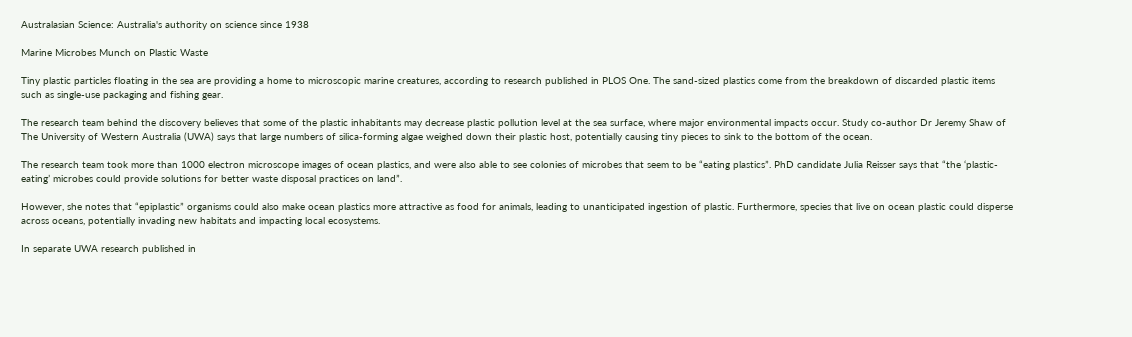Australasian Science: Australia's authority on science since 1938

Marine Microbes Munch on Plastic Waste

Tiny plastic particles floating in the sea are providing a home to microscopic marine creatures, according to research published in PLOS One. The sand-sized plastics come from the breakdown of discarded plastic items such as single-use packaging and fishing gear.

The research team behind the discovery believes that some of the plastic inhabitants may decrease plastic pollution level at the sea surface, where major environmental impacts occur. Study co-author Dr Jeremy Shaw of The University of Western Australia (UWA) says that large numbers of silica-forming algae weighed down their plastic host, potentially causing tiny pieces to sink to the bottom of the ocean.

The research team took more than 1000 electron microscope images of ocean plastics, and were also able to see colonies of microbes that seem to be “eating plastics”. PhD candidate Julia Reisser says that “the ‘plastic-eating’ microbes could provide solutions for better waste disposal practices on land”.

However, she notes that “epiplastic” organisms could also make ocean plastics more attractive as food for animals, leading to unanticipated ingestion of plastic. Furthermore, species that live on ocean plastic could disperse across oceans, potentially invading new habitats and impacting local ecosystems.

In separate UWA research published in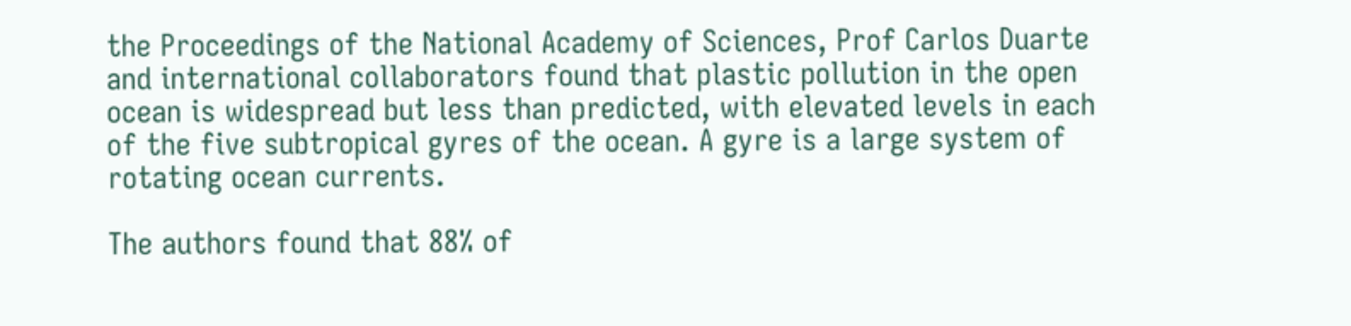the Proceedings of the National Academy of Sciences, Prof Carlos Duarte and international collaborators found that plastic pollution in the open ocean is widespread but less than predicted, with elevated levels in each of the five subtropical gyres of the ocean. A gyre is a large system of rotating ocean currents.

The authors found that 88% of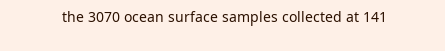the 3070 ocean surface samples collected at 141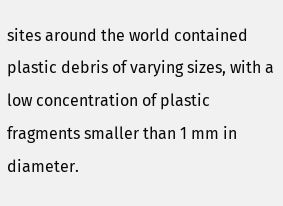sites around the world contained plastic debris of varying sizes, with a low concentration of plastic fragments smaller than 1 mm in diameter.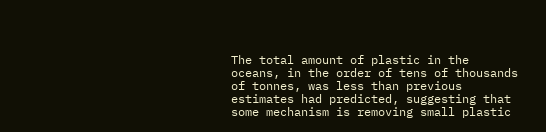The total amount of plastic in the oceans, in the order of tens of thousands of tonnes, was less than previous estimates had predicted, suggesting that some mechanism is removing small plastic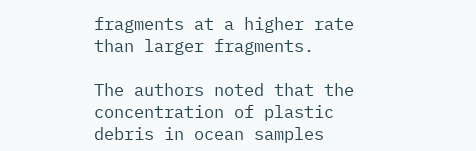fragments at a higher rate than larger fragments.

The authors noted that the concentration of plastic debris in ocean samples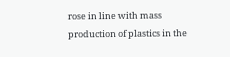rose in line with mass production of plastics in the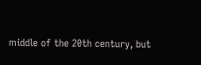middle of the 20th century, but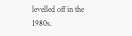levelled off in the 1980s.